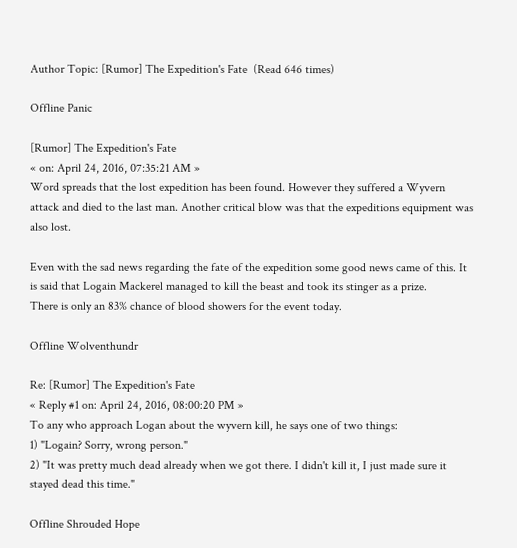Author Topic: [Rumor] The Expedition's Fate  (Read 646 times)

Offline Panic

[Rumor] The Expedition's Fate
« on: April 24, 2016, 07:35:21 AM »
Word spreads that the lost expedition has been found. However they suffered a Wyvern attack and died to the last man. Another critical blow was that the expeditions equipment was also lost.

Even with the sad news regarding the fate of the expedition some good news came of this. It is said that Logain Mackerel managed to kill the beast and took its stinger as a prize.
There is only an 83% chance of blood showers for the event today.

Offline Wolventhundr

Re: [Rumor] The Expedition's Fate
« Reply #1 on: April 24, 2016, 08:00:20 PM »
To any who approach Logan about the wyvern kill, he says one of two things:
1) "Logain? Sorry, wrong person."
2) "It was pretty much dead already when we got there. I didn't kill it, I just made sure it stayed dead this time."

Offline Shrouded Hope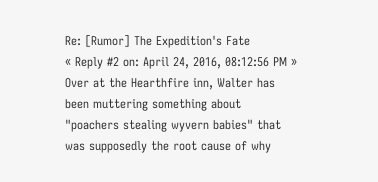Re: [Rumor] The Expedition's Fate
« Reply #2 on: April 24, 2016, 08:12:56 PM »
Over at the Hearthfire inn, Walter has been muttering something about "poachers stealing wyvern babies" that was supposedly the root cause of why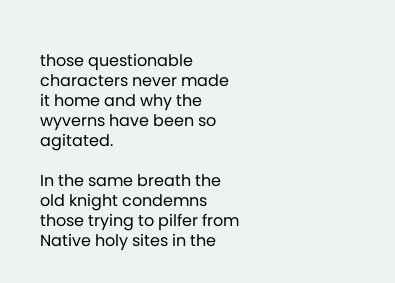those questionable characters never made it home and why the wyverns have been so agitated.

In the same breath the old knight condemns those trying to pilfer from Native holy sites in the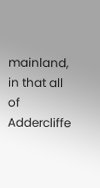mainland, in that all of Addercliffe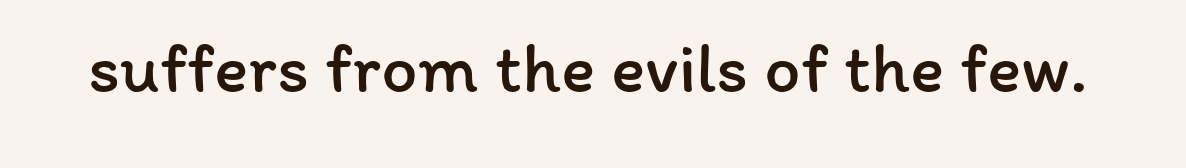suffers from the evils of the few.